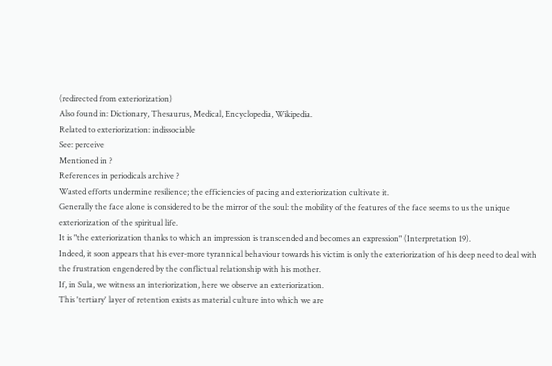(redirected from exteriorization)
Also found in: Dictionary, Thesaurus, Medical, Encyclopedia, Wikipedia.
Related to exteriorization: indissociable
See: perceive
Mentioned in ?
References in periodicals archive ?
Wasted efforts undermine resilience; the efficiencies of pacing and exteriorization cultivate it.
Generally the face alone is considered to be the mirror of the soul: the mobility of the features of the face seems to us the unique exteriorization of the spiritual life.
It is "the exteriorization thanks to which an impression is transcended and becomes an expression" (Interpretation 19).
Indeed, it soon appears that his ever-more tyrannical behaviour towards his victim is only the exteriorization of his deep need to deal with the frustration engendered by the conflictual relationship with his mother.
If, in Sula, we witness an interiorization, here we observe an exteriorization.
This 'tertiary' layer of retention exists as material culture into which we are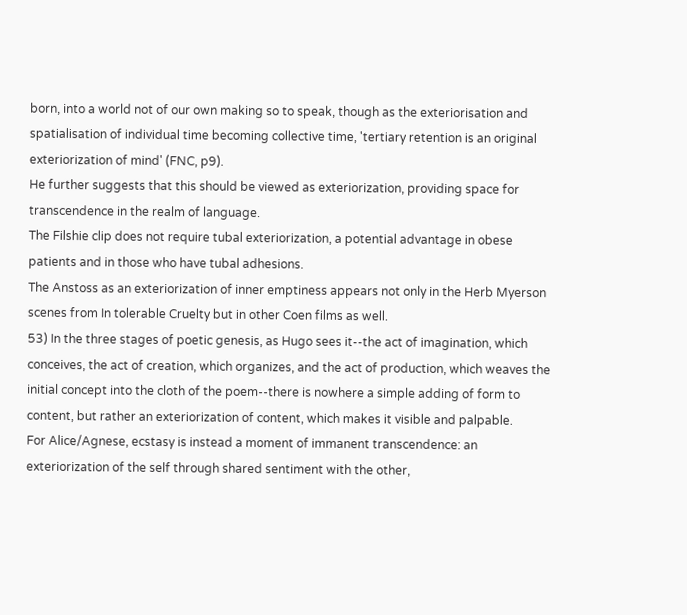born, into a world not of our own making so to speak, though as the exteriorisation and spatialisation of individual time becoming collective time, 'tertiary retention is an original exteriorization of mind' (FNC, p9).
He further suggests that this should be viewed as exteriorization, providing space for transcendence in the realm of language.
The Filshie clip does not require tubal exteriorization, a potential advantage in obese patients and in those who have tubal adhesions.
The Anstoss as an exteriorization of inner emptiness appears not only in the Herb Myerson scenes from In tolerable Cruelty but in other Coen films as well.
53) In the three stages of poetic genesis, as Hugo sees it--the act of imagination, which conceives, the act of creation, which organizes, and the act of production, which weaves the initial concept into the cloth of the poem--there is nowhere a simple adding of form to content, but rather an exteriorization of content, which makes it visible and palpable.
For Alice/Agnese, ecstasy is instead a moment of immanent transcendence: an exteriorization of the self through shared sentiment with the other,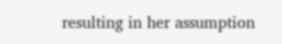resulting in her assumption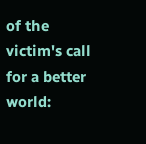of the victim's call for a better world: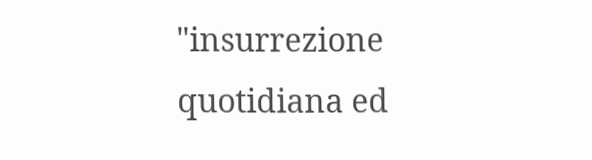"insurrezione quotidiana ed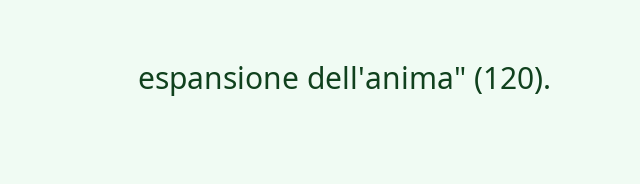espansione dell'anima" (120).